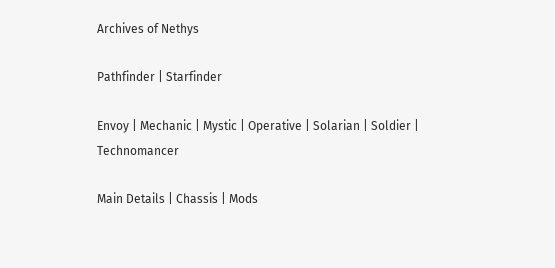Archives of Nethys

Pathfinder | Starfinder

Envoy | Mechanic | Mystic | Operative | Solarian | Soldier | Technomancer

Main Details | Chassis | Mods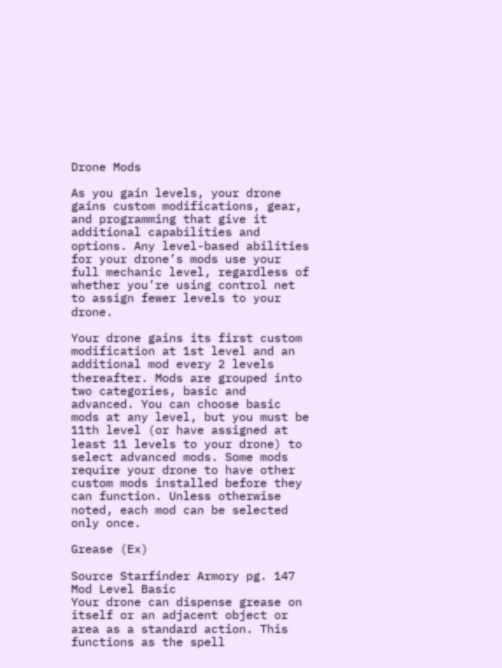Drone Mods

As you gain levels, your drone gains custom modifications, gear, and programming that give it additional capabilities and options. Any level-based abilities for your drone’s mods use your full mechanic level, regardless of whether you’re using control net to assign fewer levels to your drone.

Your drone gains its first custom modification at 1st level and an additional mod every 2 levels thereafter. Mods are grouped into two categories, basic and advanced. You can choose basic mods at any level, but you must be 11th level (or have assigned at least 11 levels to your drone) to select advanced mods. Some mods require your drone to have other custom mods installed before they can function. Unless otherwise noted, each mod can be selected only once.

Grease (Ex)

Source Starfinder Armory pg. 147
Mod Level Basic
Your drone can dispense grease on itself or an adjacent object or area as a standard action. This functions as the spell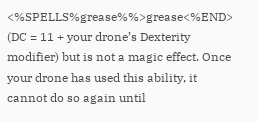<%SPELLS%grease%%>grease<%END> (DC = 11 + your drone’s Dexterity modifier) but is not a magic effect. Once your drone has used this ability, it cannot do so again until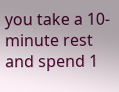you take a 10-minute rest and spend 1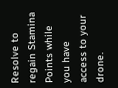Resolve to regain Stamina Points while you have access to your drone.